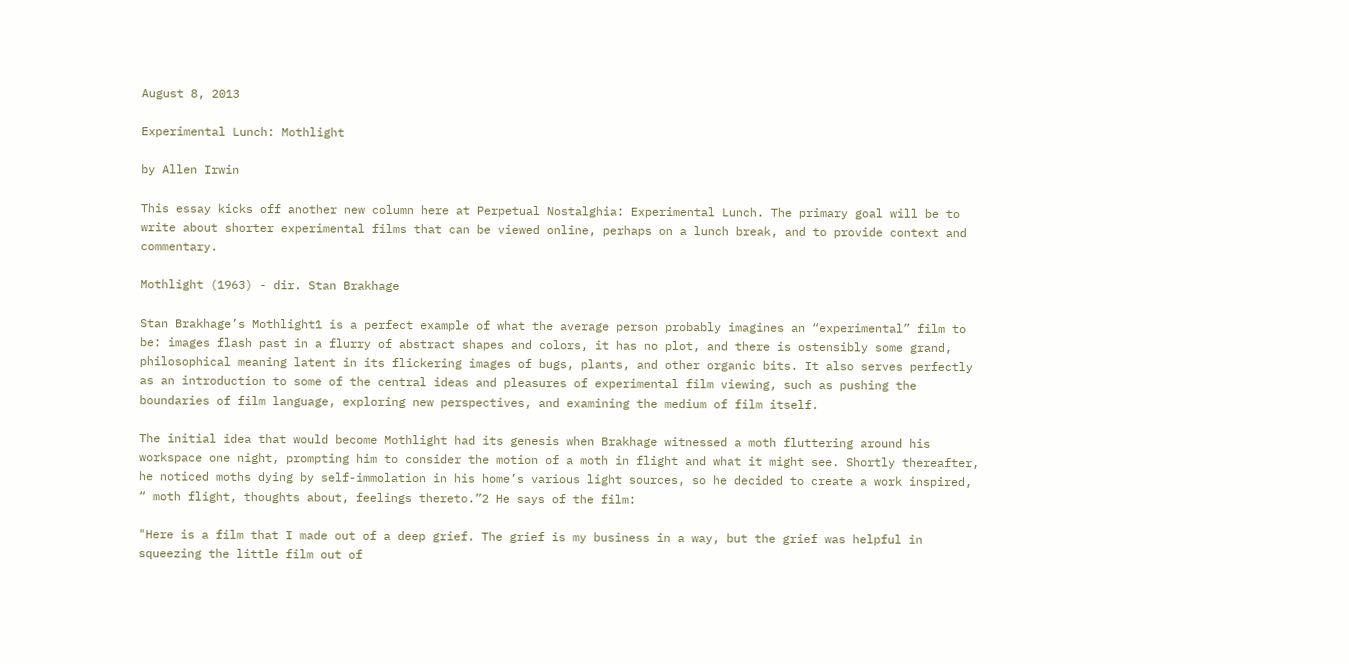August 8, 2013

Experimental Lunch: Mothlight

by Allen Irwin

This essay kicks off another new column here at Perpetual Nostalghia: Experimental Lunch. The primary goal will be to write about shorter experimental films that can be viewed online, perhaps on a lunch break, and to provide context and commentary.

Mothlight (1963) - dir. Stan Brakhage

Stan Brakhage’s Mothlight1 is a perfect example of what the average person probably imagines an “experimental” film to be: images flash past in a flurry of abstract shapes and colors, it has no plot, and there is ostensibly some grand, philosophical meaning latent in its flickering images of bugs, plants, and other organic bits. It also serves perfectly as an introduction to some of the central ideas and pleasures of experimental film viewing, such as pushing the boundaries of film language, exploring new perspectives, and examining the medium of film itself.

The initial idea that would become Mothlight had its genesis when Brakhage witnessed a moth fluttering around his workspace one night, prompting him to consider the motion of a moth in flight and what it might see. Shortly thereafter, he noticed moths dying by self-immolation in his home’s various light sources, so he decided to create a work inspired, “ moth flight, thoughts about, feelings thereto.”2 He says of the film:

"Here is a film that I made out of a deep grief. The grief is my business in a way, but the grief was helpful in squeezing the little film out of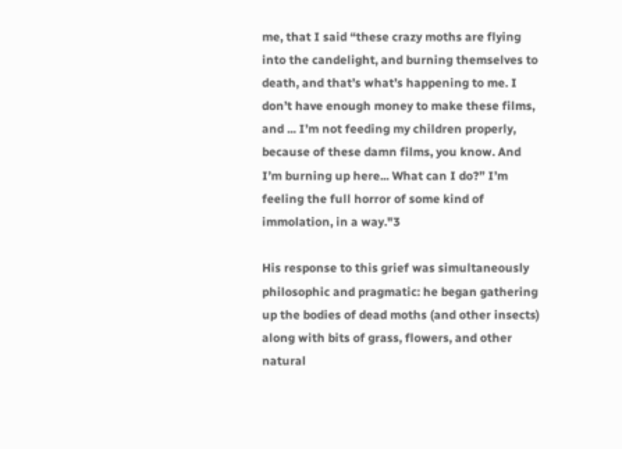me, that I said “these crazy moths are flying into the candelight, and burning themselves to death, and that’s what’s happening to me. I don’t have enough money to make these films, and ... I’m not feeding my children properly, because of these damn films, you know. And I’m burning up here... What can I do?” I’m feeling the full horror of some kind of immolation, in a way."3

His response to this grief was simultaneously philosophic and pragmatic: he began gathering up the bodies of dead moths (and other insects) along with bits of grass, flowers, and other natural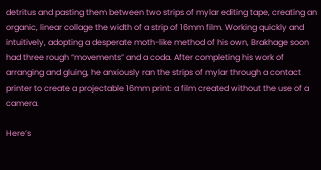detritus and pasting them between two strips of mylar editing tape, creating an organic, linear collage the width of a strip of 16mm film. Working quickly and intuitively, adopting a desperate moth-like method of his own, Brakhage soon had three rough “movements” and a coda. After completing his work of arranging and gluing, he anxiously ran the strips of mylar through a contact printer to create a projectable 16mm print: a film created without the use of a camera.

Here’s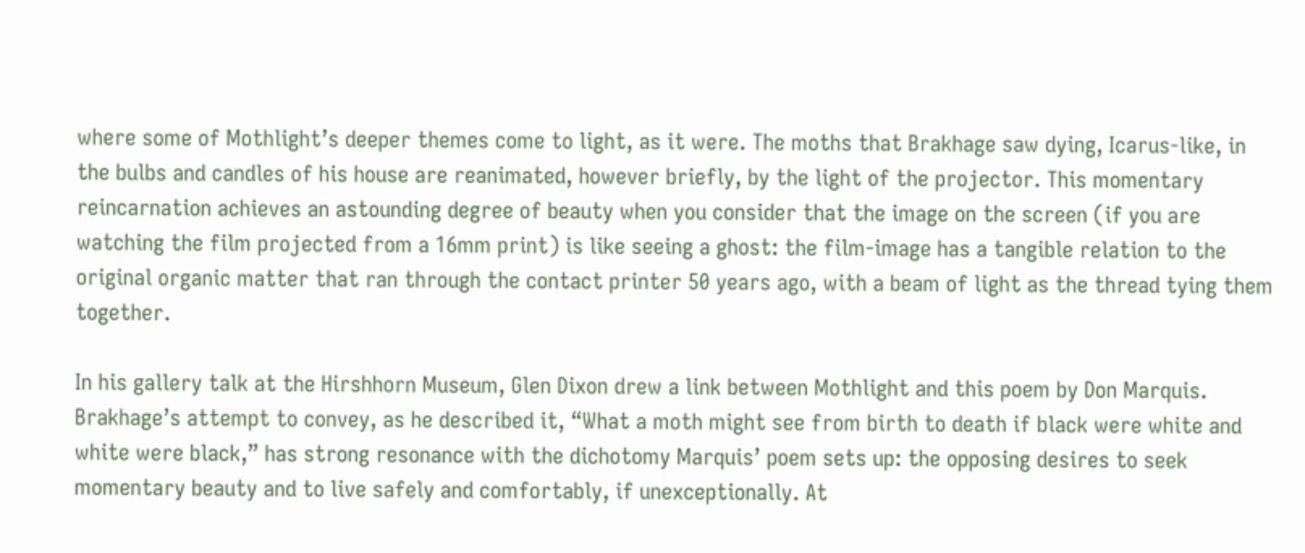where some of Mothlight’s deeper themes come to light, as it were. The moths that Brakhage saw dying, Icarus-like, in the bulbs and candles of his house are reanimated, however briefly, by the light of the projector. This momentary reincarnation achieves an astounding degree of beauty when you consider that the image on the screen (if you are watching the film projected from a 16mm print) is like seeing a ghost: the film-image has a tangible relation to the original organic matter that ran through the contact printer 50 years ago, with a beam of light as the thread tying them together.

In his gallery talk at the Hirshhorn Museum, Glen Dixon drew a link between Mothlight and this poem by Don Marquis. Brakhage’s attempt to convey, as he described it, “What a moth might see from birth to death if black were white and white were black,” has strong resonance with the dichotomy Marquis’ poem sets up: the opposing desires to seek momentary beauty and to live safely and comfortably, if unexceptionally. At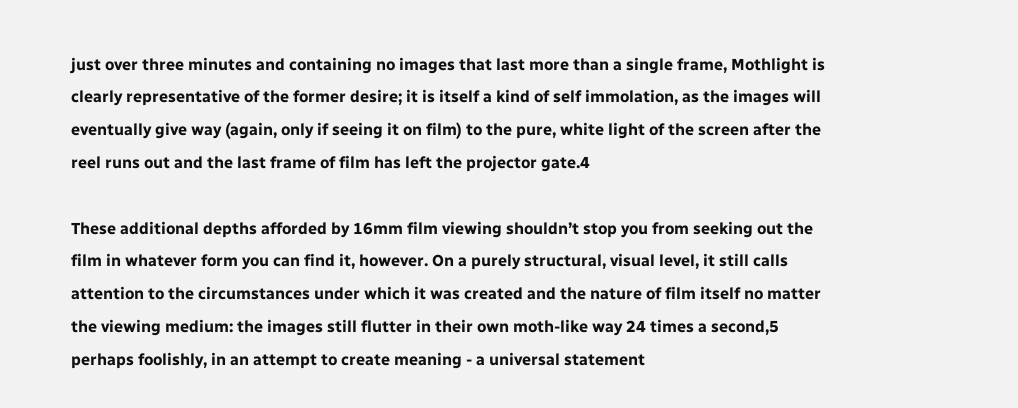just over three minutes and containing no images that last more than a single frame, Mothlight is clearly representative of the former desire; it is itself a kind of self immolation, as the images will eventually give way (again, only if seeing it on film) to the pure, white light of the screen after the reel runs out and the last frame of film has left the projector gate.4

These additional depths afforded by 16mm film viewing shouldn’t stop you from seeking out the film in whatever form you can find it, however. On a purely structural, visual level, it still calls attention to the circumstances under which it was created and the nature of film itself no matter the viewing medium: the images still flutter in their own moth-like way 24 times a second,5 perhaps foolishly, in an attempt to create meaning - a universal statement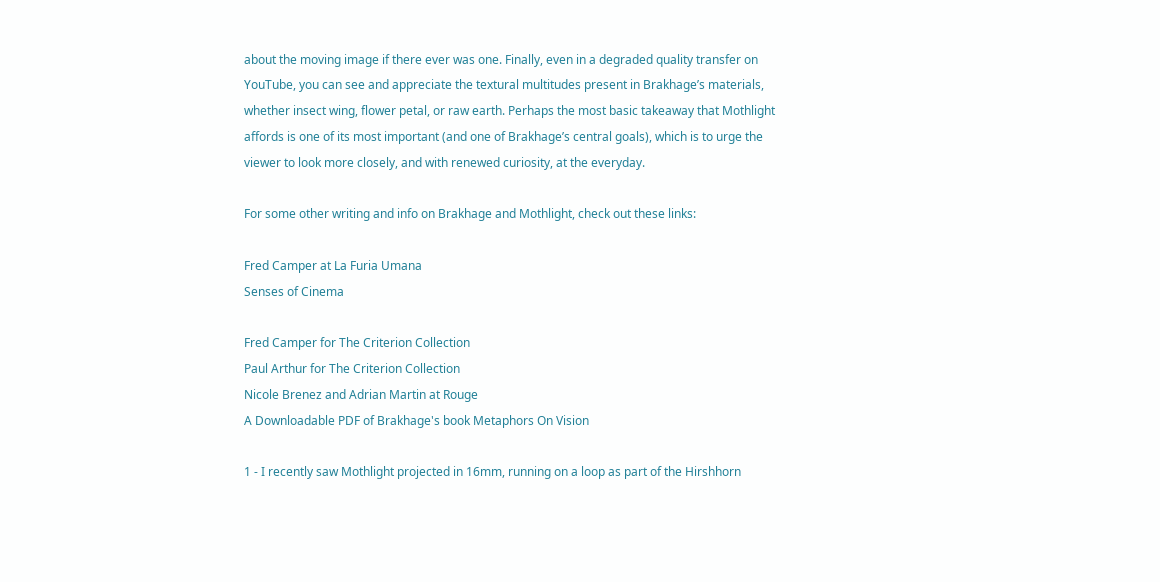about the moving image if there ever was one. Finally, even in a degraded quality transfer on YouTube, you can see and appreciate the textural multitudes present in Brakhage’s materials, whether insect wing, flower petal, or raw earth. Perhaps the most basic takeaway that Mothlight affords is one of its most important (and one of Brakhage’s central goals), which is to urge the viewer to look more closely, and with renewed curiosity, at the everyday.

For some other writing and info on Brakhage and Mothlight, check out these links:

Fred Camper at La Furia Umana
Senses of Cinema

Fred Camper for The Criterion Collection
Paul Arthur for The Criterion Collection
Nicole Brenez and Adrian Martin at Rouge
A Downloadable PDF of Brakhage's book Metaphors On Vision

1 - I recently saw Mothlight projected in 16mm, running on a loop as part of the Hirshhorn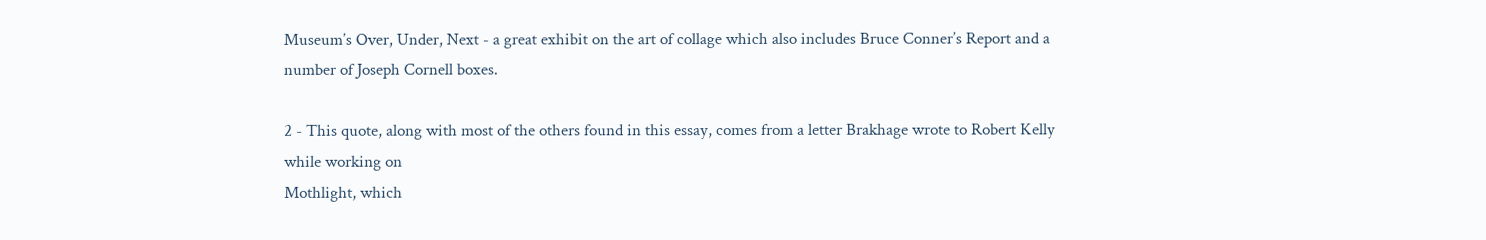Museum’s Over, Under, Next - a great exhibit on the art of collage which also includes Bruce Conner’s Report and a number of Joseph Cornell boxes.

2 - This quote, along with most of the others found in this essay, comes from a letter Brakhage wrote to Robert Kelly while working on
Mothlight, which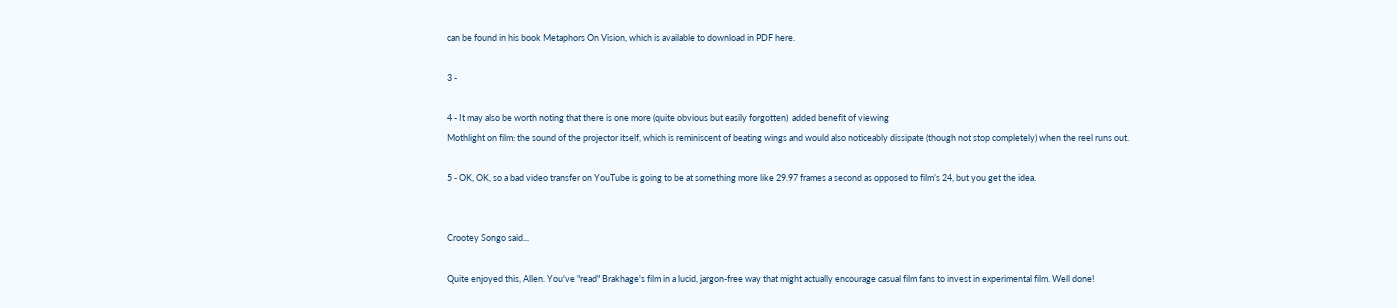can be found in his book Metaphors On Vision, which is available to download in PDF here.

3 -

4 - It may also be worth noting that there is one more (quite obvious but easily forgotten)  added benefit of viewing
Mothlight on film: the sound of the projector itself, which is reminiscent of beating wings and would also noticeably dissipate (though not stop completely) when the reel runs out.

5 - OK, OK, so a bad video transfer on YouTube is going to be at something more like 29.97 frames a second as opposed to film’s 24, but you get the idea.


Crootey Songo said...

Quite enjoyed this, Allen. You've "read" Brakhage's film in a lucid, jargon-free way that might actually encourage casual film fans to invest in experimental film. Well done!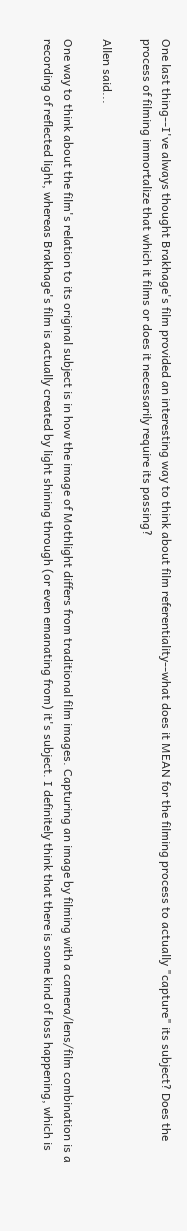One last thing--I've always thought Brakhage's film provided an interesting way to think about film referentiality--what does it MEAN for the filming process to actually "capture" its subject? Does the process of filming immortalize that which it films or does it necessarily require its passing?

Allen said...

One way to think about the film's relation to its original subject is in how the image of Mothlight differs from traditional film images. Capturing an image by filming with a camera/lens/film combination is a recording of reflected light, whereas Brakhage's film is actually created by light shining through (or even emanating from) it's subject. I definitely think that there is some kind of loss happening, which is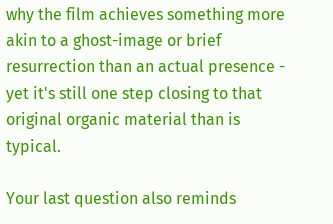why the film achieves something more akin to a ghost-image or brief resurrection than an actual presence - yet it's still one step closing to that original organic material than is typical.

Your last question also reminds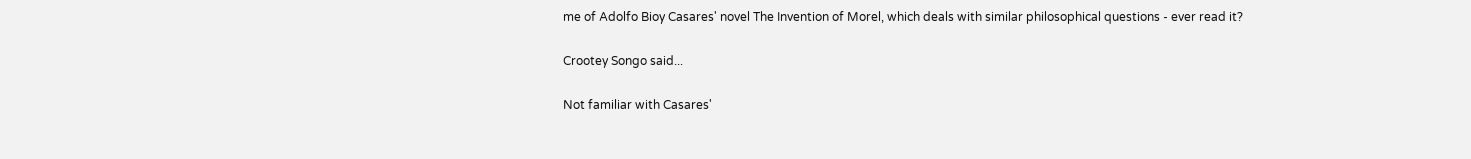me of Adolfo Bioy Casares' novel The Invention of Morel, which deals with similar philosophical questions - ever read it?

Crootey Songo said...

Not familiar with Casares'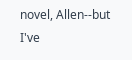novel, Allen--but I've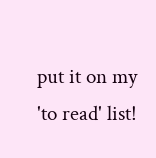put it on my 'to read' list!